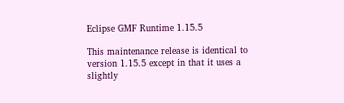Eclipse GMF Runtime 1.15.5

This maintenance release is identical to version 1.15.5 except in that it uses a slightly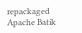repackaged Apache Batik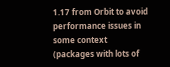1.17 from Orbit to avoid performance issues in some context (packages with lots of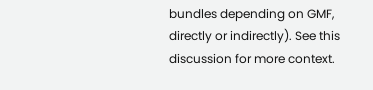bundles depending on GMF, directly or indirectly). See this discussion for more context.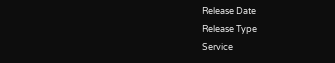Release Date
Release Type
Service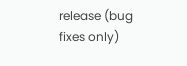release (bug fixes only)